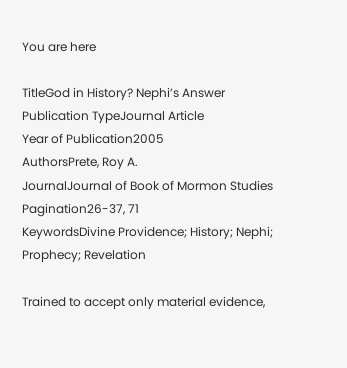You are here

TitleGod in History? Nephi’s Answer
Publication TypeJournal Article
Year of Publication2005
AuthorsPrete, Roy A.
JournalJournal of Book of Mormon Studies
Pagination26-37, 71
KeywordsDivine Providence; History; Nephi; Prophecy; Revelation

Trained to accept only material evidence,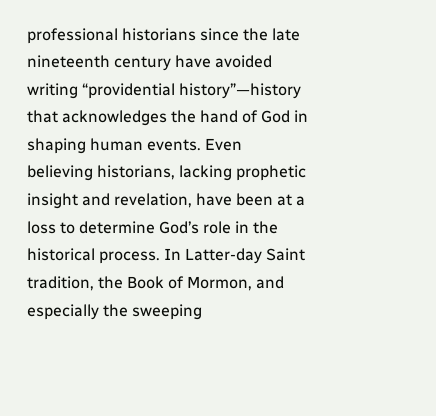professional historians since the late nineteenth century have avoided writing “providential history”—history that acknowledges the hand of God in shaping human events. Even believing historians, lacking prophetic insight and revelation, have been at a loss to determine God’s role in the historical process. In Latter-day Saint tradition, the Book of Mormon, and especially the sweeping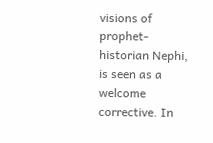visions of prophet-historian Nephi, is seen as a welcome corrective. In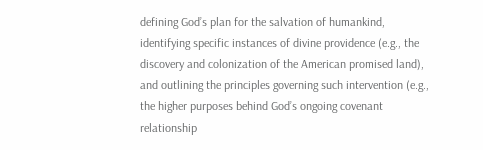defining God’s plan for the salvation of humankind, identifying specific instances of divine providence (e.g., the discovery and colonization of the American promised land), and outlining the principles governing such intervention (e.g., the higher purposes behind God’s ongoing covenant relationship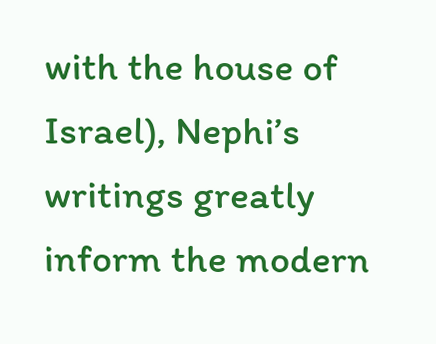with the house of Israel), Nephi’s writings greatly inform the modern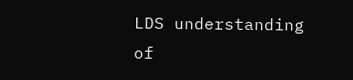LDS understanding of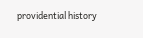providential history